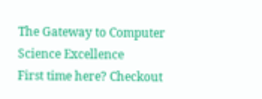The Gateway to Computer Science Excellence
First time here? Checkout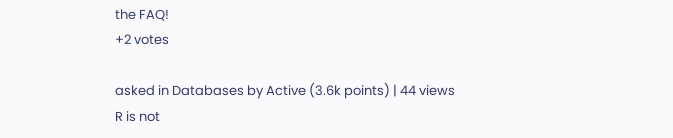the FAQ!
+2 votes

asked in Databases by Active (3.6k points) | 44 views
R is not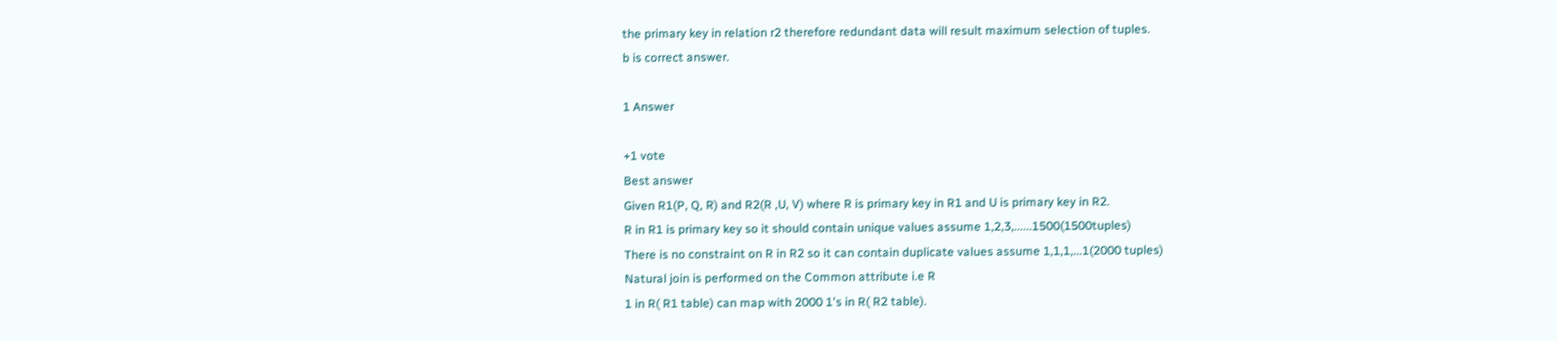the primary key in relation r2 therefore redundant data will result maximum selection of tuples.
b is correct answer.

1 Answer

+1 vote
Best answer
Given R1(P, Q, R) and R2(R ,U, V) where R is primary key in R1 and U is primary key in R2.
R in R1 is primary key so it should contain unique values assume 1,2,3,......1500(1500tuples)
There is no constraint on R in R2 so it can contain duplicate values assume 1,1,1,...1(2000 tuples)
Natural join is performed on the Common attribute i.e R
1 in R( R1 table) can map with 2000 1's in R( R2 table).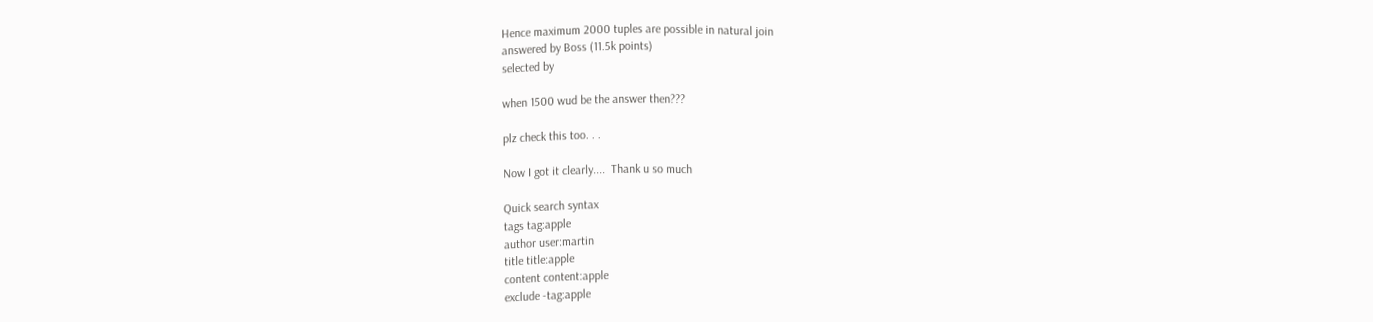Hence maximum 2000 tuples are possible in natural join
answered by Boss (11.5k points)
selected by

when 1500 wud be the answer then???

plz check this too. . .

Now I got it clearly....  Thank u so much

Quick search syntax
tags tag:apple
author user:martin
title title:apple
content content:apple
exclude -tag:apple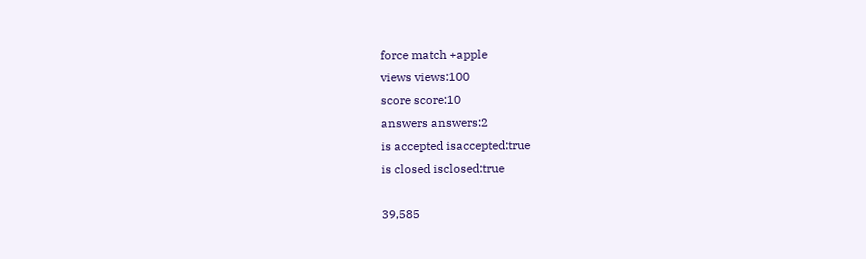force match +apple
views views:100
score score:10
answers answers:2
is accepted isaccepted:true
is closed isclosed:true

39,585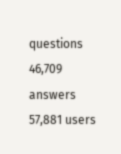questions
46,709 answers
57,881 users